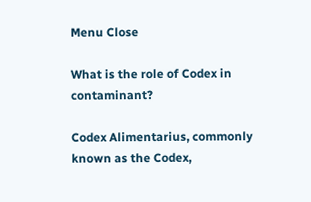Menu Close

What is the role of Codex in contaminant?

Codex Alimentarius, commonly known as the Codex,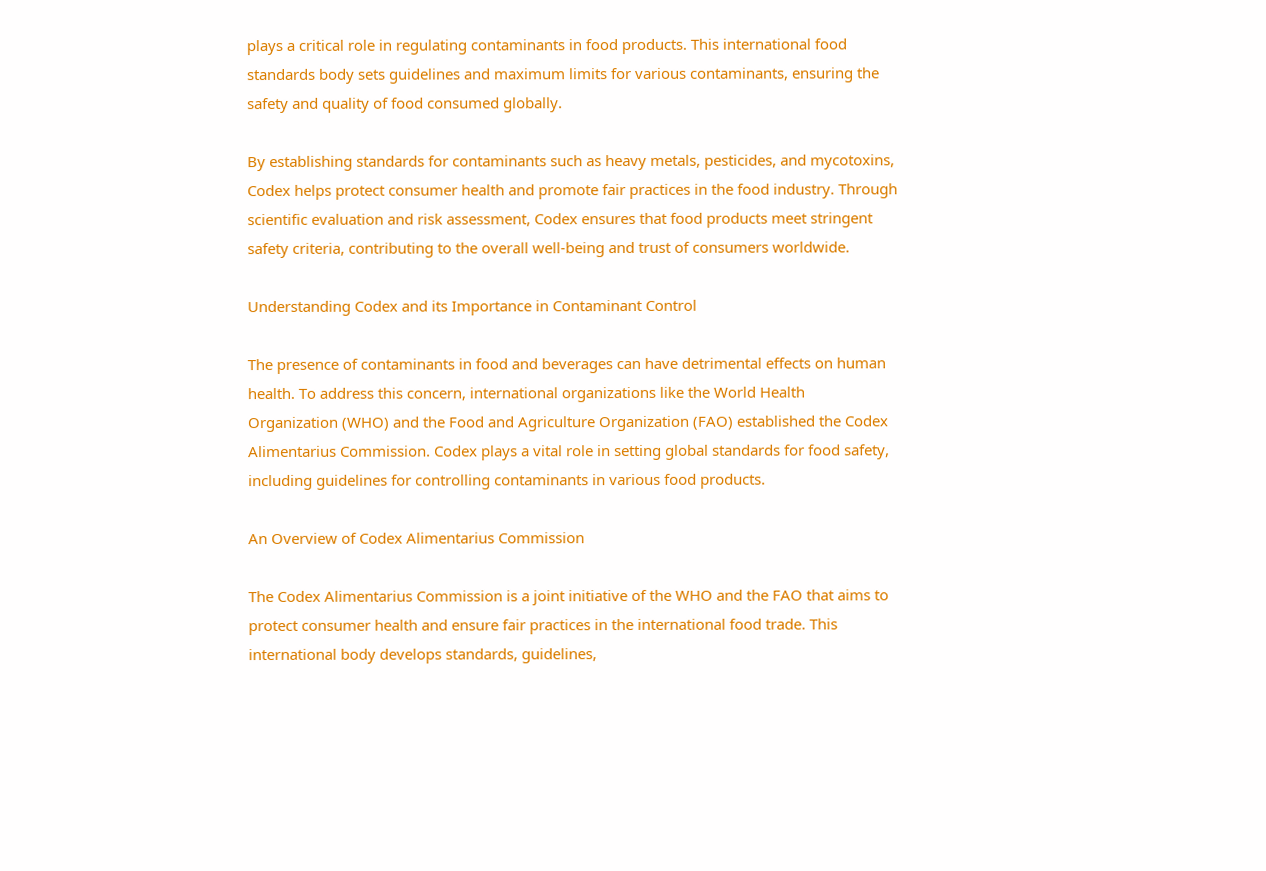plays a critical role in regulating contaminants in food products. This international food standards body sets guidelines and maximum limits for various contaminants, ensuring the safety and quality of food consumed globally.

By establishing standards for contaminants such as heavy metals, pesticides, and mycotoxins, Codex helps protect consumer health and promote fair practices in the food industry. Through scientific evaluation and risk assessment, Codex ensures that food products meet stringent safety criteria, contributing to the overall well-being and trust of consumers worldwide.

Understanding Codex and its Importance in Contaminant Control

The presence of contaminants in food and beverages can have detrimental effects on human health. To address this concern, international organizations like the World Health Organization (WHO) and the Food and Agriculture Organization (FAO) established the Codex Alimentarius Commission. Codex plays a vital role in setting global standards for food safety, including guidelines for controlling contaminants in various food products.

An Overview of Codex Alimentarius Commission

The Codex Alimentarius Commission is a joint initiative of the WHO and the FAO that aims to protect consumer health and ensure fair practices in the international food trade. This international body develops standards, guidelines,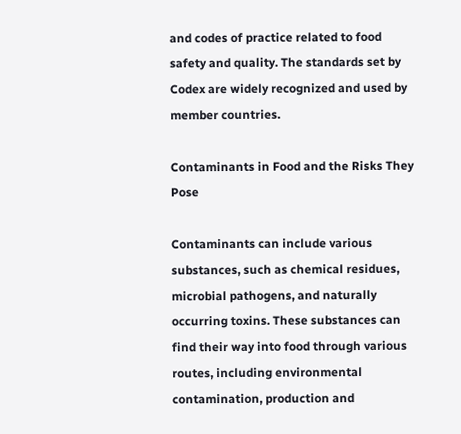and codes of practice related to food safety and quality. The standards set by Codex are widely recognized and used by member countries.

Contaminants in Food and the Risks They Pose

Contaminants can include various substances, such as chemical residues, microbial pathogens, and naturally occurring toxins. These substances can find their way into food through various routes, including environmental contamination, production and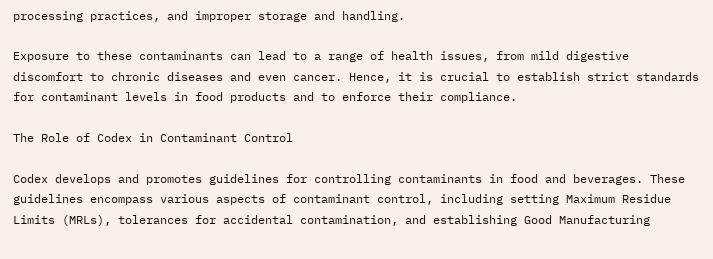processing practices, and improper storage and handling.

Exposure to these contaminants can lead to a range of health issues, from mild digestive discomfort to chronic diseases and even cancer. Hence, it is crucial to establish strict standards for contaminant levels in food products and to enforce their compliance.

The Role of Codex in Contaminant Control

Codex develops and promotes guidelines for controlling contaminants in food and beverages. These guidelines encompass various aspects of contaminant control, including setting Maximum Residue Limits (MRLs), tolerances for accidental contamination, and establishing Good Manufacturing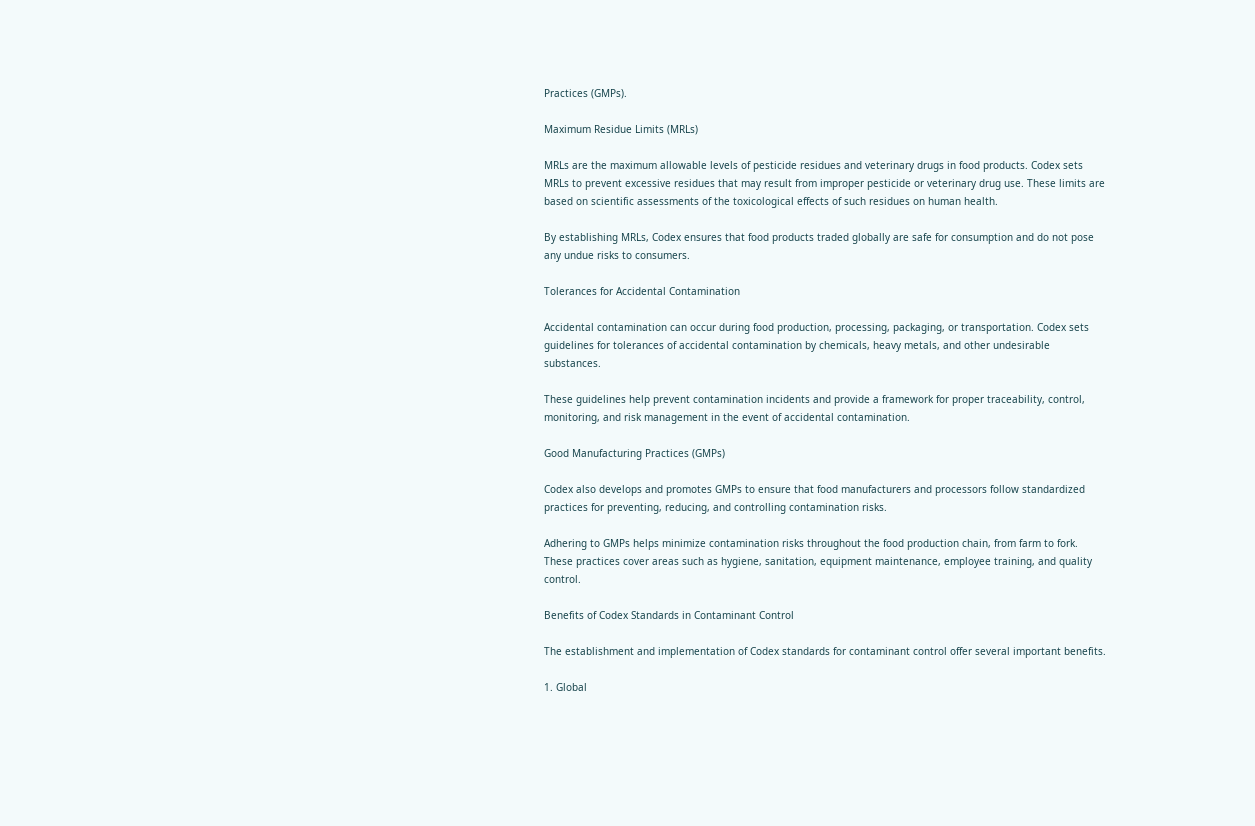Practices (GMPs).

Maximum Residue Limits (MRLs)

MRLs are the maximum allowable levels of pesticide residues and veterinary drugs in food products. Codex sets MRLs to prevent excessive residues that may result from improper pesticide or veterinary drug use. These limits are based on scientific assessments of the toxicological effects of such residues on human health.

By establishing MRLs, Codex ensures that food products traded globally are safe for consumption and do not pose any undue risks to consumers.

Tolerances for Accidental Contamination

Accidental contamination can occur during food production, processing, packaging, or transportation. Codex sets guidelines for tolerances of accidental contamination by chemicals, heavy metals, and other undesirable substances.

These guidelines help prevent contamination incidents and provide a framework for proper traceability, control, monitoring, and risk management in the event of accidental contamination.

Good Manufacturing Practices (GMPs)

Codex also develops and promotes GMPs to ensure that food manufacturers and processors follow standardized practices for preventing, reducing, and controlling contamination risks.

Adhering to GMPs helps minimize contamination risks throughout the food production chain, from farm to fork. These practices cover areas such as hygiene, sanitation, equipment maintenance, employee training, and quality control.

Benefits of Codex Standards in Contaminant Control

The establishment and implementation of Codex standards for contaminant control offer several important benefits.

1. Global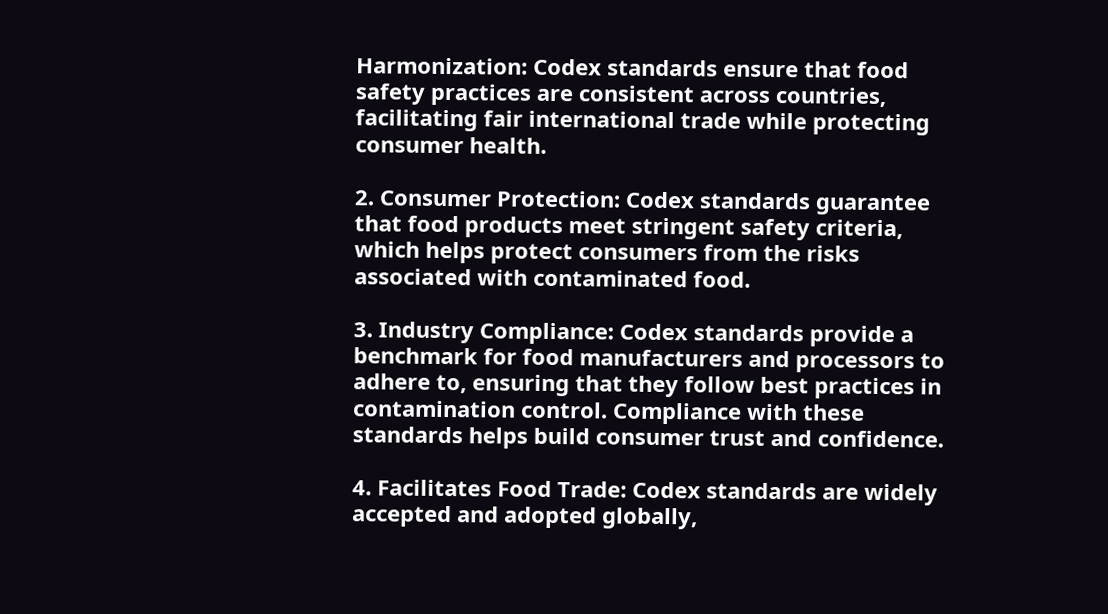Harmonization: Codex standards ensure that food safety practices are consistent across countries, facilitating fair international trade while protecting consumer health.

2. Consumer Protection: Codex standards guarantee that food products meet stringent safety criteria, which helps protect consumers from the risks associated with contaminated food.

3. Industry Compliance: Codex standards provide a benchmark for food manufacturers and processors to adhere to, ensuring that they follow best practices in contamination control. Compliance with these standards helps build consumer trust and confidence.

4. Facilitates Food Trade: Codex standards are widely accepted and adopted globally,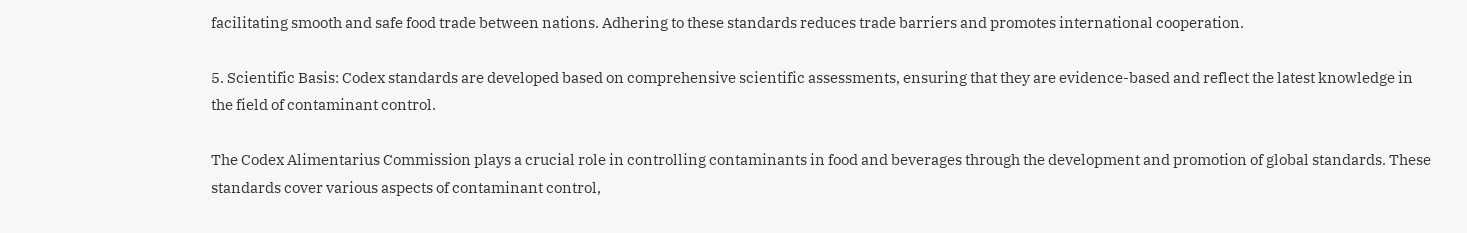facilitating smooth and safe food trade between nations. Adhering to these standards reduces trade barriers and promotes international cooperation.

5. Scientific Basis: Codex standards are developed based on comprehensive scientific assessments, ensuring that they are evidence-based and reflect the latest knowledge in the field of contaminant control.

The Codex Alimentarius Commission plays a crucial role in controlling contaminants in food and beverages through the development and promotion of global standards. These standards cover various aspects of contaminant control,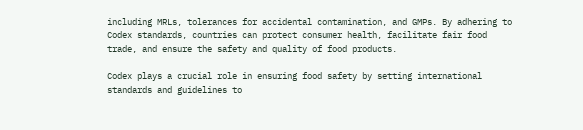including MRLs, tolerances for accidental contamination, and GMPs. By adhering to Codex standards, countries can protect consumer health, facilitate fair food trade, and ensure the safety and quality of food products.

Codex plays a crucial role in ensuring food safety by setting international standards and guidelines to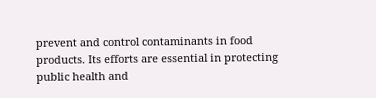prevent and control contaminants in food products. Its efforts are essential in protecting public health and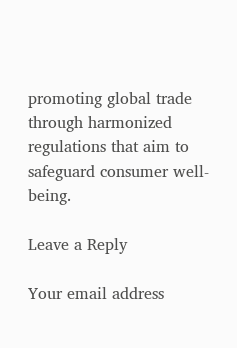promoting global trade through harmonized regulations that aim to safeguard consumer well-being.

Leave a Reply

Your email address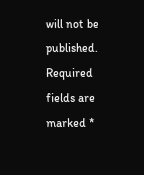will not be published. Required fields are marked *